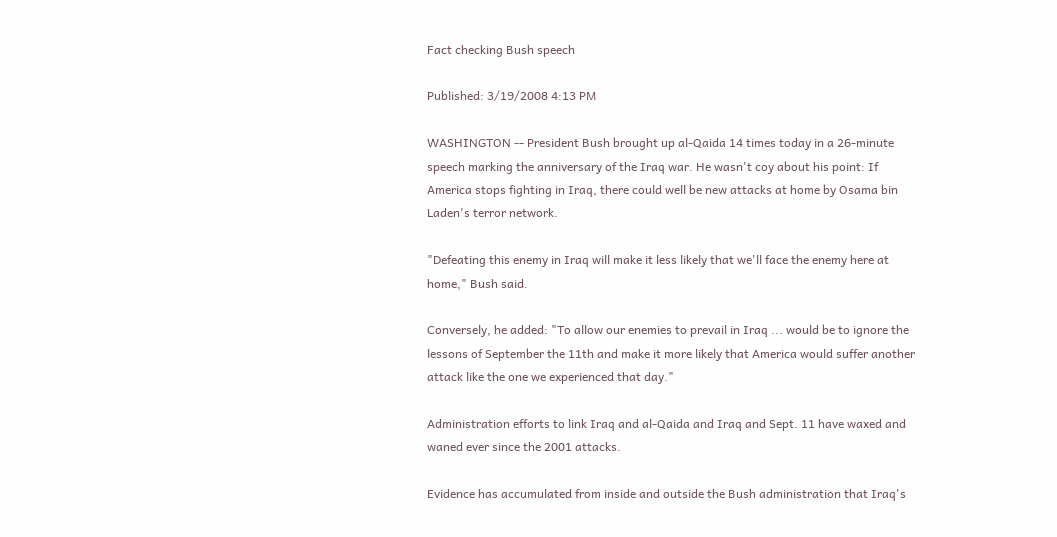Fact checking Bush speech

Published: 3/19/2008 4:13 PM

WASHINGTON -- President Bush brought up al-Qaida 14 times today in a 26-minute speech marking the anniversary of the Iraq war. He wasn't coy about his point: If America stops fighting in Iraq, there could well be new attacks at home by Osama bin Laden's terror network.

"Defeating this enemy in Iraq will make it less likely that we'll face the enemy here at home," Bush said.

Conversely, he added: "To allow our enemies to prevail in Iraq ... would be to ignore the lessons of September the 11th and make it more likely that America would suffer another attack like the one we experienced that day."

Administration efforts to link Iraq and al-Qaida and Iraq and Sept. 11 have waxed and waned ever since the 2001 attacks.

Evidence has accumulated from inside and outside the Bush administration that Iraq's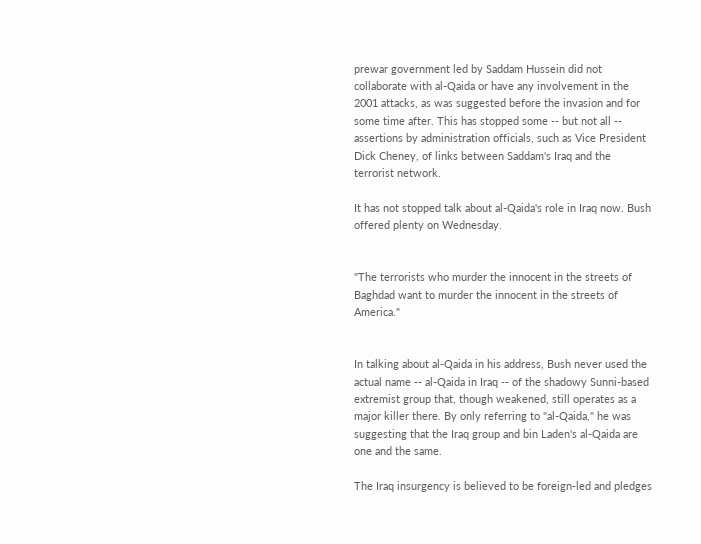prewar government led by Saddam Hussein did not collaborate with al-Qaida or have any involvement in the 2001 attacks, as was suggested before the invasion and for some time after. This has stopped some -- but not all -- assertions by administration officials, such as Vice President Dick Cheney, of links between Saddam's Iraq and the terrorist network.

It has not stopped talk about al-Qaida's role in Iraq now. Bush offered plenty on Wednesday.


"The terrorists who murder the innocent in the streets of Baghdad want to murder the innocent in the streets of America."


In talking about al-Qaida in his address, Bush never used the actual name -- al-Qaida in Iraq -- of the shadowy Sunni-based extremist group that, though weakened, still operates as a major killer there. By only referring to "al-Qaida," he was suggesting that the Iraq group and bin Laden's al-Qaida are one and the same.

The Iraq insurgency is believed to be foreign-led and pledges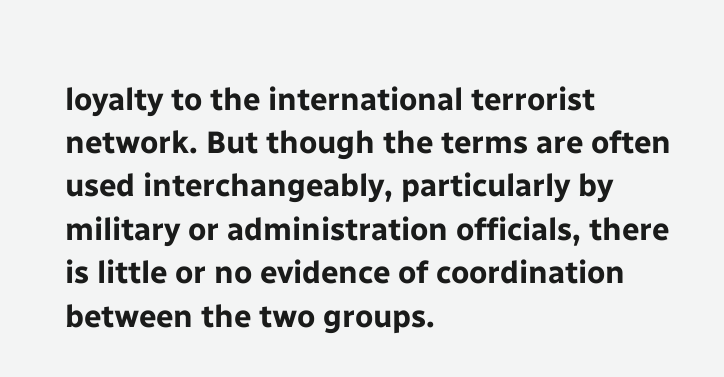loyalty to the international terrorist network. But though the terms are often used interchangeably, particularly by military or administration officials, there is little or no evidence of coordination between the two groups.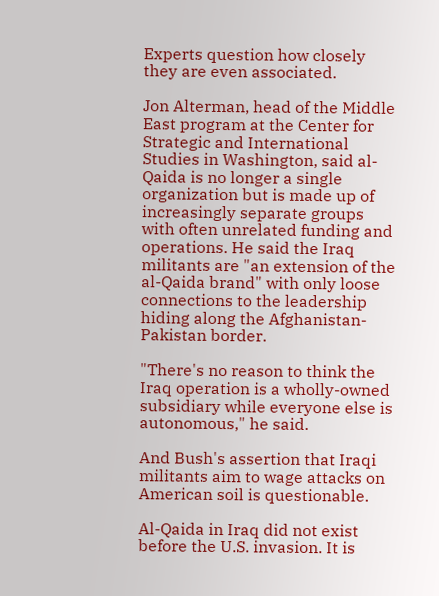Experts question how closely they are even associated.

Jon Alterman, head of the Middle East program at the Center for Strategic and International Studies in Washington, said al-Qaida is no longer a single organization but is made up of increasingly separate groups with often unrelated funding and operations. He said the Iraq militants are "an extension of the al-Qaida brand" with only loose connections to the leadership hiding along the Afghanistan-Pakistan border.

"There's no reason to think the Iraq operation is a wholly-owned subsidiary while everyone else is autonomous," he said.

And Bush's assertion that Iraqi militants aim to wage attacks on American soil is questionable.

Al-Qaida in Iraq did not exist before the U.S. invasion. It is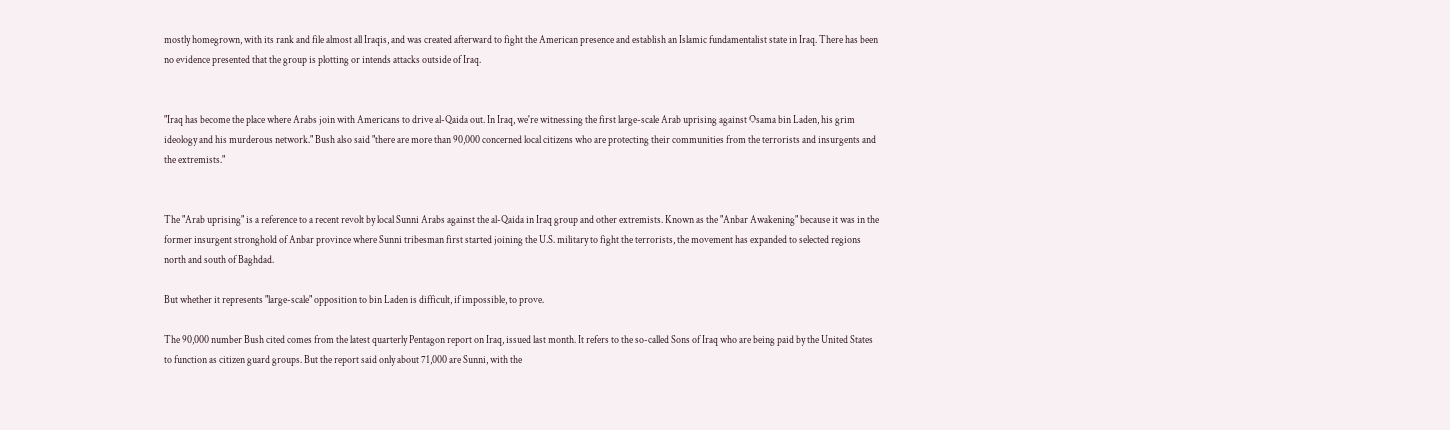mostly homegrown, with its rank and file almost all Iraqis, and was created afterward to fight the American presence and establish an Islamic fundamentalist state in Iraq. There has been no evidence presented that the group is plotting or intends attacks outside of Iraq.


"Iraq has become the place where Arabs join with Americans to drive al-Qaida out. In Iraq, we're witnessing the first large-scale Arab uprising against Osama bin Laden, his grim ideology and his murderous network." Bush also said "there are more than 90,000 concerned local citizens who are protecting their communities from the terrorists and insurgents and the extremists."


The "Arab uprising" is a reference to a recent revolt by local Sunni Arabs against the al-Qaida in Iraq group and other extremists. Known as the "Anbar Awakening" because it was in the former insurgent stronghold of Anbar province where Sunni tribesman first started joining the U.S. military to fight the terrorists, the movement has expanded to selected regions north and south of Baghdad.

But whether it represents "large-scale" opposition to bin Laden is difficult, if impossible, to prove.

The 90,000 number Bush cited comes from the latest quarterly Pentagon report on Iraq, issued last month. It refers to the so-called Sons of Iraq who are being paid by the United States to function as citizen guard groups. But the report said only about 71,000 are Sunni, with the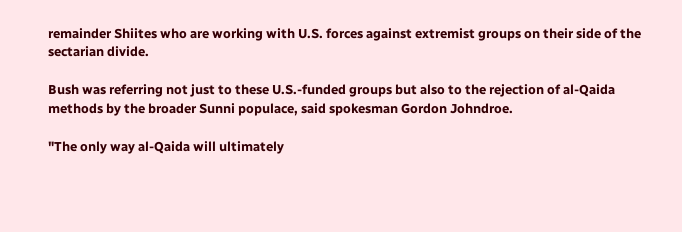remainder Shiites who are working with U.S. forces against extremist groups on their side of the sectarian divide.

Bush was referring not just to these U.S.-funded groups but also to the rejection of al-Qaida methods by the broader Sunni populace, said spokesman Gordon Johndroe.

"The only way al-Qaida will ultimately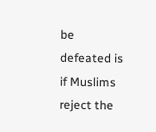be defeated is if Muslims reject the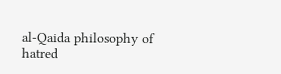al-Qaida philosophy of hatred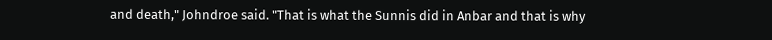and death," Johndroe said. "That is what the Sunnis did in Anbar and that is why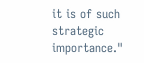it is of such strategic importance."